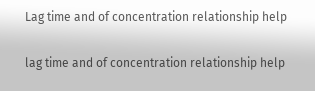Lag time and of concentration relationship help

lag time and of concentration relationship help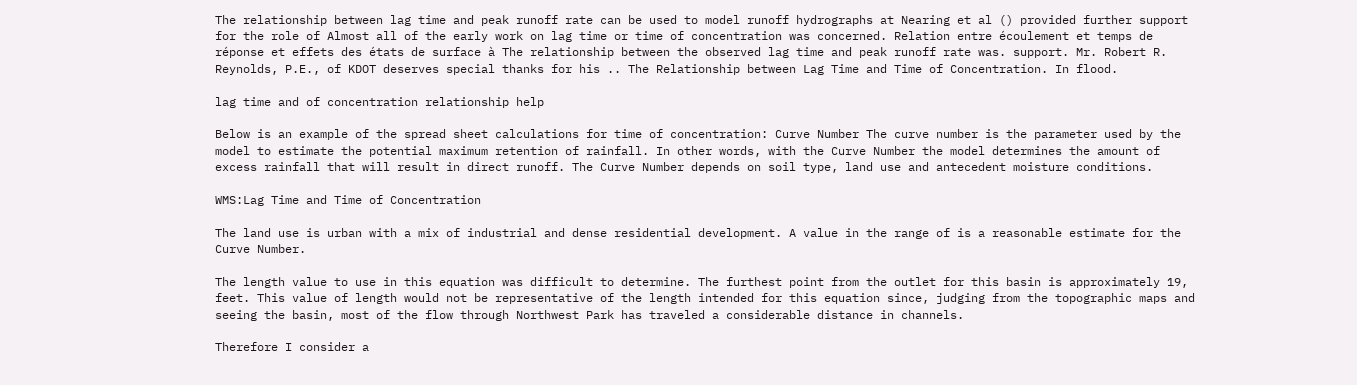The relationship between lag time and peak runoff rate can be used to model runoff hydrographs at Nearing et al () provided further support for the role of Almost all of the early work on lag time or time of concentration was concerned. Relation entre écoulement et temps de réponse et effets des états de surface à The relationship between the observed lag time and peak runoff rate was. support. Mr. Robert R. Reynolds, P.E., of KDOT deserves special thanks for his .. The Relationship between Lag Time and Time of Concentration. In flood.

lag time and of concentration relationship help

Below is an example of the spread sheet calculations for time of concentration: Curve Number The curve number is the parameter used by the model to estimate the potential maximum retention of rainfall. In other words, with the Curve Number the model determines the amount of excess rainfall that will result in direct runoff. The Curve Number depends on soil type, land use and antecedent moisture conditions.

WMS:Lag Time and Time of Concentration

The land use is urban with a mix of industrial and dense residential development. A value in the range of is a reasonable estimate for the Curve Number.

The length value to use in this equation was difficult to determine. The furthest point from the outlet for this basin is approximately 19, feet. This value of length would not be representative of the length intended for this equation since, judging from the topographic maps and seeing the basin, most of the flow through Northwest Park has traveled a considerable distance in channels.

Therefore I consider a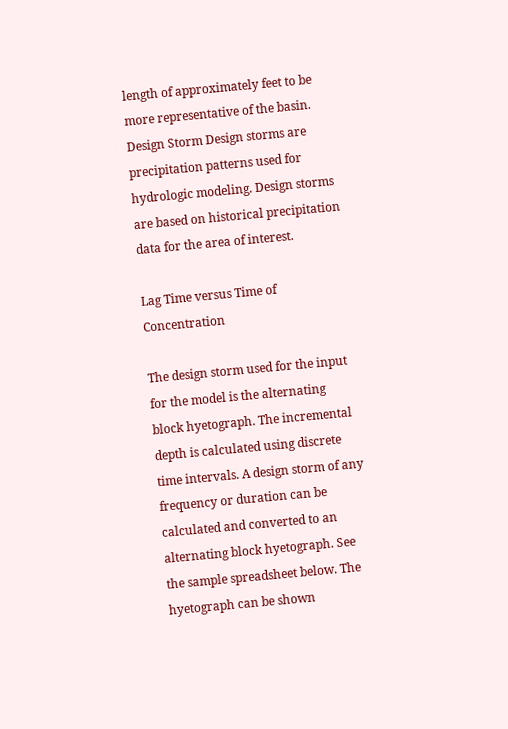length of approximately feet to be more representative of the basin. Design Storm Design storms are precipitation patterns used for hydrologic modeling. Design storms are based on historical precipitation data for the area of interest.

Lag Time versus Time of Concentration

The design storm used for the input for the model is the alternating block hyetograph. The incremental depth is calculated using discrete time intervals. A design storm of any frequency or duration can be calculated and converted to an alternating block hyetograph. See the sample spreadsheet below. The hyetograph can be shown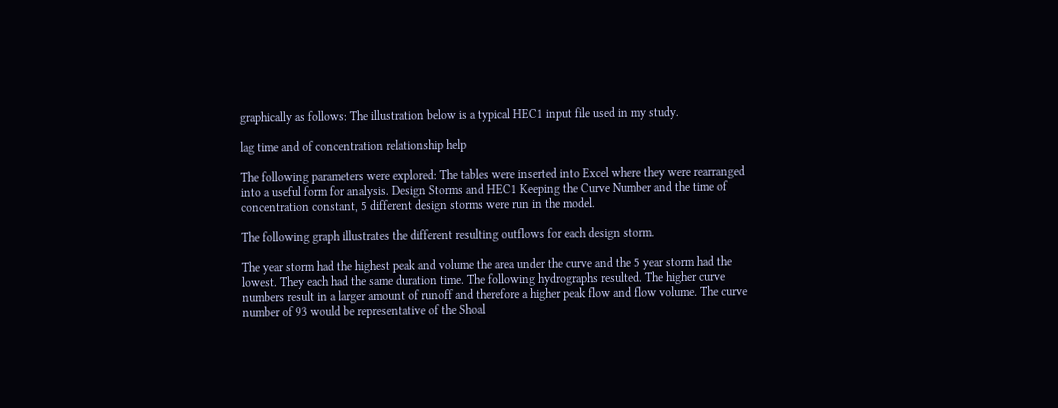graphically as follows: The illustration below is a typical HEC1 input file used in my study.

lag time and of concentration relationship help

The following parameters were explored: The tables were inserted into Excel where they were rearranged into a useful form for analysis. Design Storms and HEC1 Keeping the Curve Number and the time of concentration constant, 5 different design storms were run in the model.

The following graph illustrates the different resulting outflows for each design storm.

The year storm had the highest peak and volume the area under the curve and the 5 year storm had the lowest. They each had the same duration time. The following hydrographs resulted. The higher curve numbers result in a larger amount of runoff and therefore a higher peak flow and flow volume. The curve number of 93 would be representative of the Shoal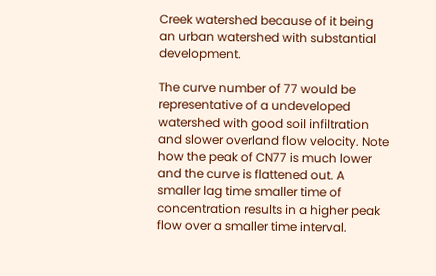Creek watershed because of it being an urban watershed with substantial development.

The curve number of 77 would be representative of a undeveloped watershed with good soil infiltration and slower overland flow velocity. Note how the peak of CN77 is much lower and the curve is flattened out. A smaller lag time smaller time of concentration results in a higher peak flow over a smaller time interval.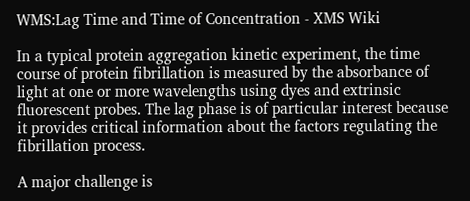WMS:Lag Time and Time of Concentration - XMS Wiki

In a typical protein aggregation kinetic experiment, the time course of protein fibrillation is measured by the absorbance of light at one or more wavelengths using dyes and extrinsic fluorescent probes. The lag phase is of particular interest because it provides critical information about the factors regulating the fibrillation process.

A major challenge is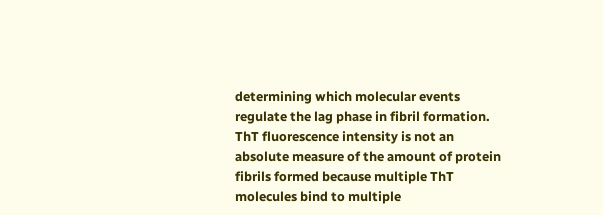determining which molecular events regulate the lag phase in fibril formation. ThT fluorescence intensity is not an absolute measure of the amount of protein fibrils formed because multiple ThT molecules bind to multiple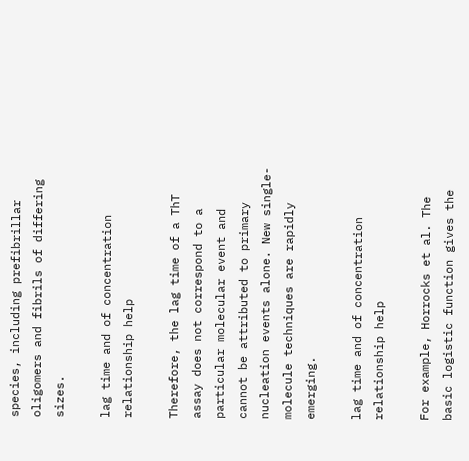species, including prefibrillar oligomers and fibrils of differing sizes.

lag time and of concentration relationship help

Therefore, the lag time of a ThT assay does not correspond to a particular molecular event and cannot be attributed to primary nucleation events alone. New single-molecule techniques are rapidly emerging.

lag time and of concentration relationship help

For example, Horrocks et al. The basic logistic function gives the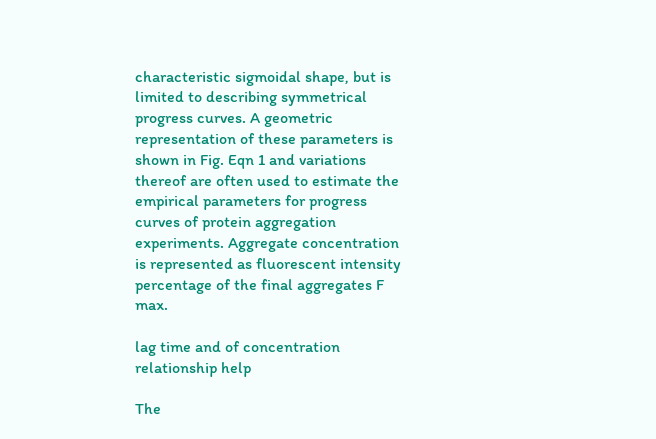characteristic sigmoidal shape, but is limited to describing symmetrical progress curves. A geometric representation of these parameters is shown in Fig. Eqn 1 and variations thereof are often used to estimate the empirical parameters for progress curves of protein aggregation experiments. Aggregate concentration is represented as fluorescent intensity percentage of the final aggregates F max.

lag time and of concentration relationship help

The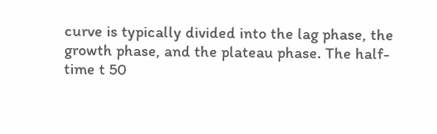curve is typically divided into the lag phase, the growth phase, and the plateau phase. The half-time t 50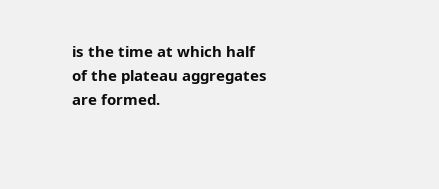is the time at which half of the plateau aggregates are formed.